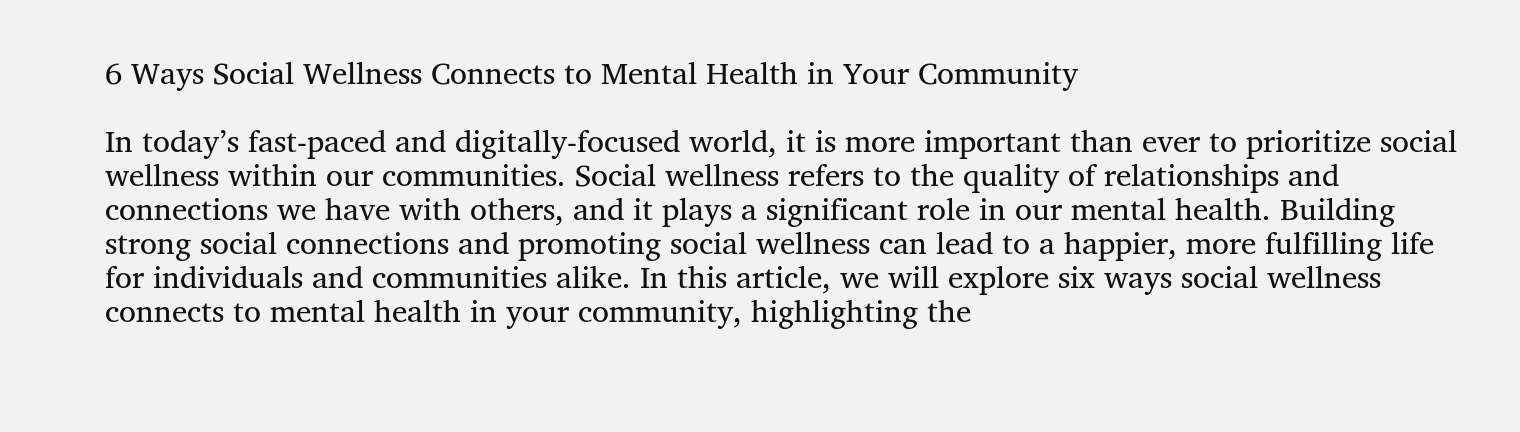6 Ways Social Wellness Connects to Mental Health in Your Community

In today’s fast-paced and digitally-focused world, it is more important than ever to prioritize social wellness within our communities. Social wellness refers to the quality of relationships and connections we have with others, and it plays a significant role in our mental health. Building strong social connections and promoting social wellness can lead to a happier, more fulfilling life for individuals and communities alike. In this article, we will explore six ways social wellness connects to mental health in your community, highlighting the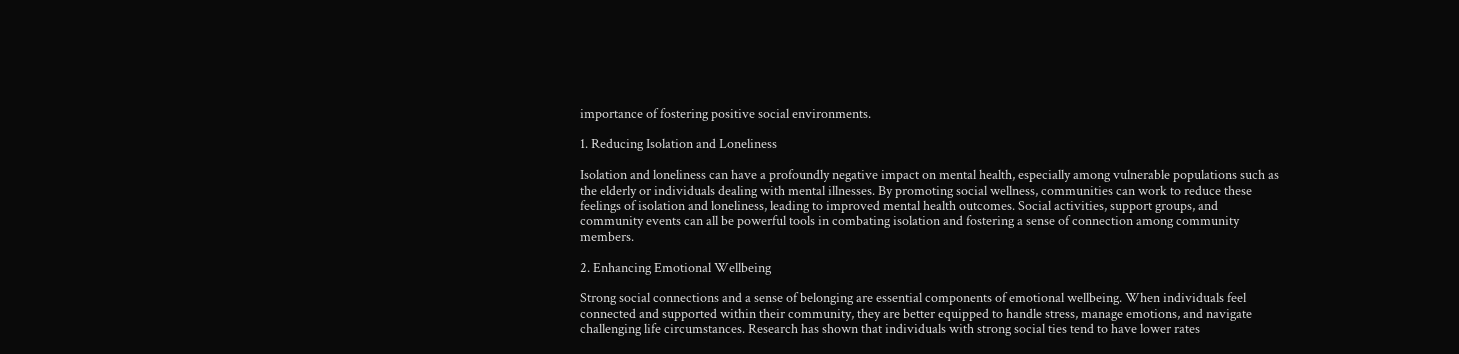importance of fostering positive social environments.

1. Reducing Isolation and Loneliness

Isolation and loneliness can have a profoundly negative impact on mental health, especially among vulnerable populations such as the elderly or individuals dealing with mental illnesses. By promoting social wellness, communities can work to reduce these feelings of isolation and loneliness, leading to improved mental health outcomes. Social activities, support groups, and community events can all be powerful tools in combating isolation and fostering a sense of connection among community members.

2. Enhancing Emotional Wellbeing

Strong social connections and a sense of belonging are essential components of emotional wellbeing. When individuals feel connected and supported within their community, they are better equipped to handle stress, manage emotions, and navigate challenging life circumstances. Research has shown that individuals with strong social ties tend to have lower rates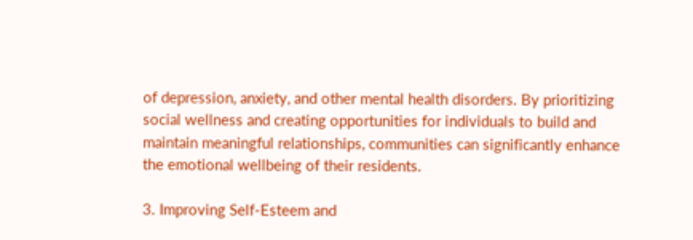of depression, anxiety, and other mental health disorders. By prioritizing social wellness and creating opportunities for individuals to build and maintain meaningful relationships, communities can significantly enhance the emotional wellbeing of their residents.

3. Improving Self-Esteem and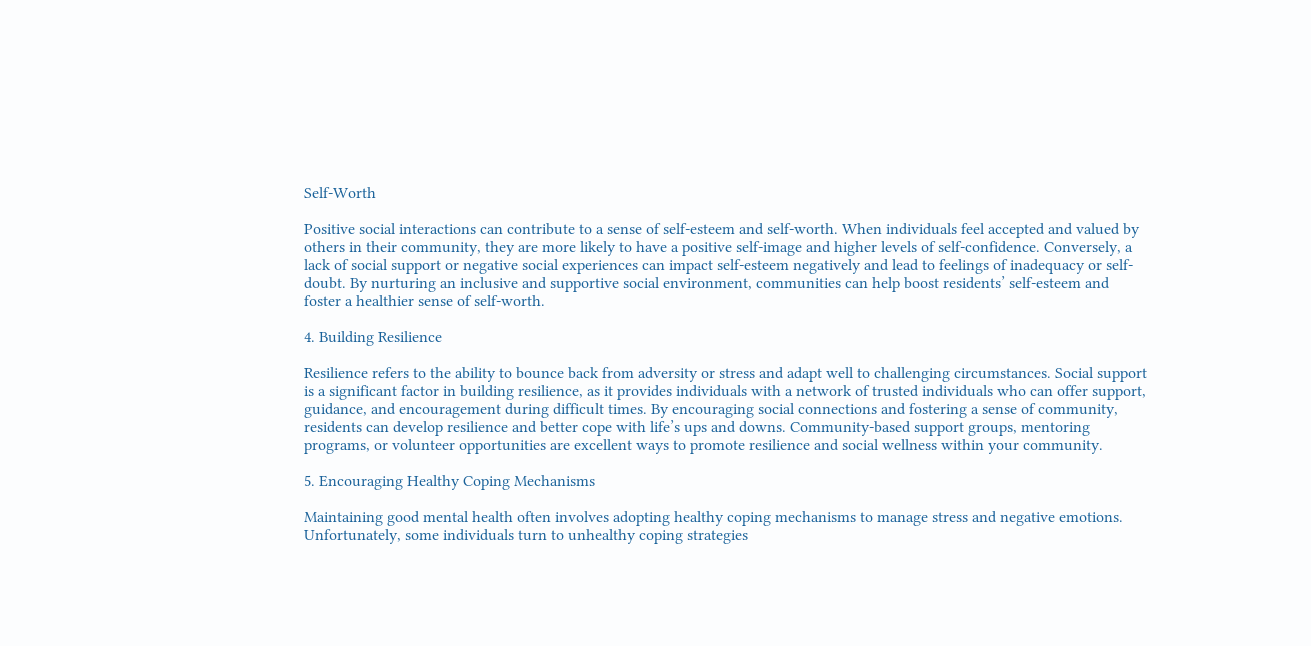Self-Worth

Positive social interactions can contribute to a sense of self-esteem and self-worth. When individuals feel accepted and valued by others in their community, they are more likely to have a positive self-image and higher levels of self-confidence. Conversely, a lack of social support or negative social experiences can impact self-esteem negatively and lead to feelings of inadequacy or self-doubt. By nurturing an inclusive and supportive social environment, communities can help boost residents’ self-esteem and foster a healthier sense of self-worth.

4. Building Resilience

Resilience refers to the ability to bounce back from adversity or stress and adapt well to challenging circumstances. Social support is a significant factor in building resilience, as it provides individuals with a network of trusted individuals who can offer support, guidance, and encouragement during difficult times. By encouraging social connections and fostering a sense of community, residents can develop resilience and better cope with life’s ups and downs. Community-based support groups, mentoring programs, or volunteer opportunities are excellent ways to promote resilience and social wellness within your community.

5. Encouraging Healthy Coping Mechanisms

Maintaining good mental health often involves adopting healthy coping mechanisms to manage stress and negative emotions. Unfortunately, some individuals turn to unhealthy coping strategies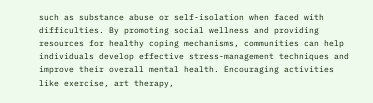such as substance abuse or self-isolation when faced with difficulties. By promoting social wellness and providing resources for healthy coping mechanisms, communities can help individuals develop effective stress-management techniques and improve their overall mental health. Encouraging activities like exercise, art therapy,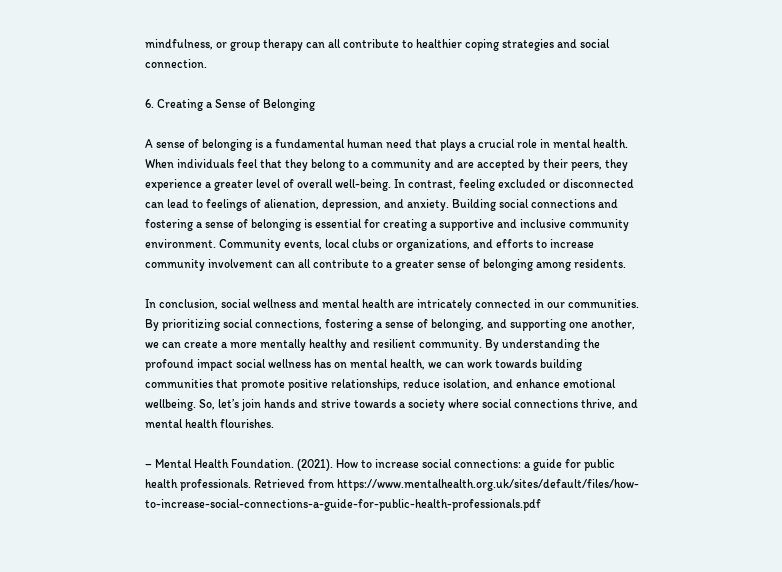mindfulness, or group therapy can all contribute to healthier coping strategies and social connection.

6. Creating a Sense of Belonging

A sense of belonging is a fundamental human need that plays a crucial role in mental health. When individuals feel that they belong to a community and are accepted by their peers, they experience a greater level of overall well-being. In contrast, feeling excluded or disconnected can lead to feelings of alienation, depression, and anxiety. Building social connections and fostering a sense of belonging is essential for creating a supportive and inclusive community environment. Community events, local clubs or organizations, and efforts to increase community involvement can all contribute to a greater sense of belonging among residents.

In conclusion, social wellness and mental health are intricately connected in our communities. By prioritizing social connections, fostering a sense of belonging, and supporting one another, we can create a more mentally healthy and resilient community. By understanding the profound impact social wellness has on mental health, we can work towards building communities that promote positive relationships, reduce isolation, and enhance emotional wellbeing. So, let’s join hands and strive towards a society where social connections thrive, and mental health flourishes.

– Mental Health Foundation. (2021). How to increase social connections: a guide for public health professionals. Retrieved from https://www.mentalhealth.org.uk/sites/default/files/how-to-increase-social-connections-a-guide-for-public-health-professionals.pdf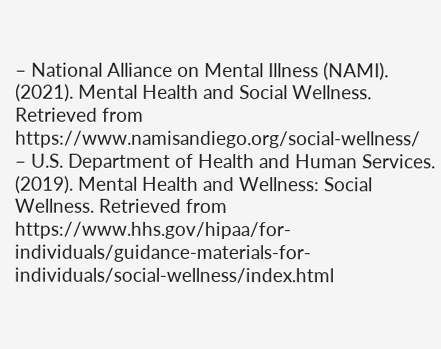– National Alliance on Mental Illness (NAMI). (2021). Mental Health and Social Wellness. Retrieved from https://www.namisandiego.org/social-wellness/
– U.S. Department of Health and Human Services. (2019). Mental Health and Wellness: Social Wellness. Retrieved from https://www.hhs.gov/hipaa/for-individuals/guidance-materials-for-individuals/social-wellness/index.html